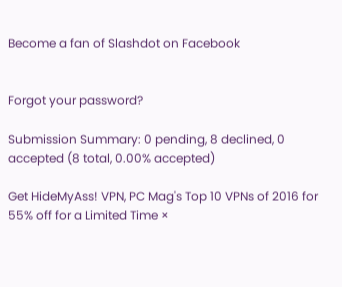Become a fan of Slashdot on Facebook


Forgot your password?

Submission Summary: 0 pending, 8 declined, 0 accepted (8 total, 0.00% accepted)

Get HideMyAss! VPN, PC Mag's Top 10 VPNs of 2016 for 55% off for a Limited Time ×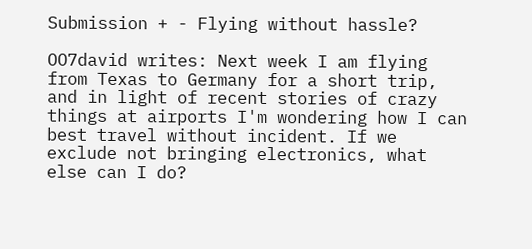Submission + - Flying without hassle?

OO7david writes: Next week I am flying from Texas to Germany for a short trip, and in light of recent stories of crazy things at airports I'm wondering how I can best travel without incident. If we exclude not bringing electronics, what else can I do?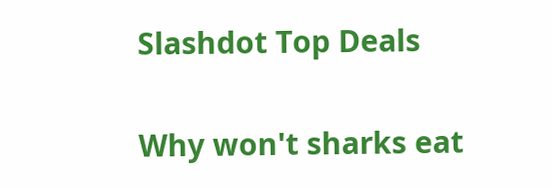Slashdot Top Deals

Why won't sharks eat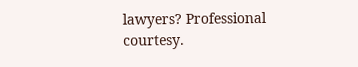lawyers? Professional courtesy.